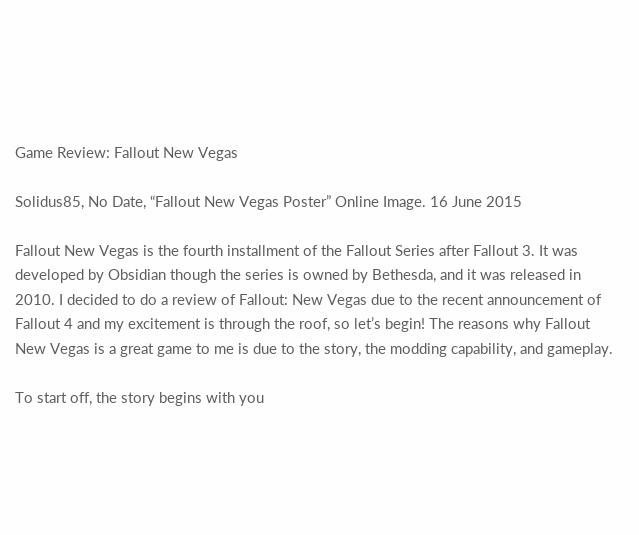Game Review: Fallout New Vegas

Solidus85, No Date, “Fallout New Vegas Poster” Online Image. 16 June 2015

Fallout New Vegas is the fourth installment of the Fallout Series after Fallout 3. It was developed by Obsidian though the series is owned by Bethesda, and it was released in 2010. I decided to do a review of Fallout: New Vegas due to the recent announcement of Fallout 4 and my excitement is through the roof, so let’s begin! The reasons why Fallout New Vegas is a great game to me is due to the story, the modding capability, and gameplay.

To start off, the story begins with you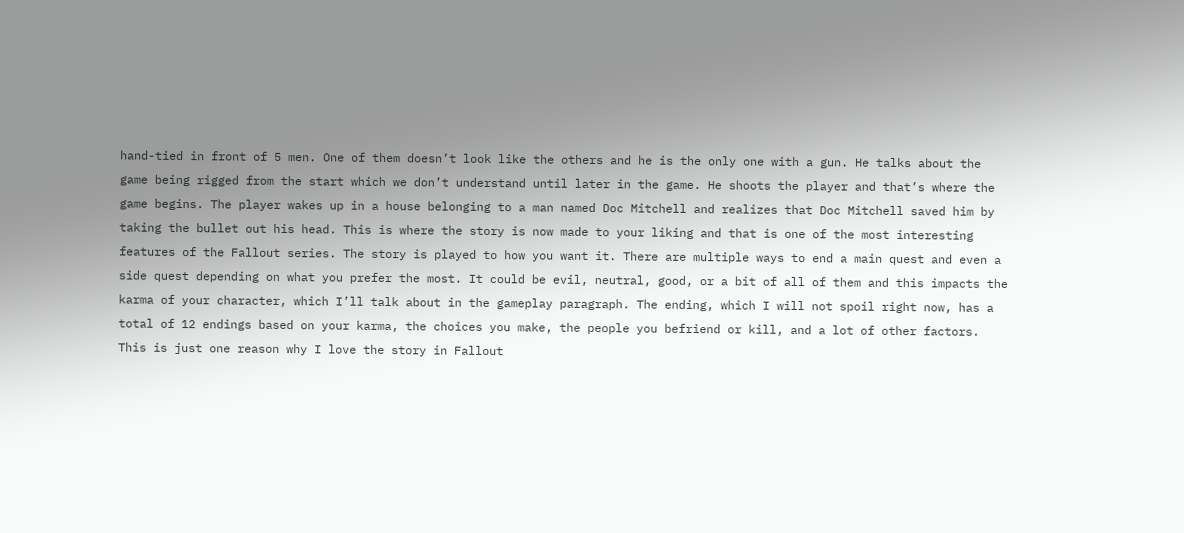hand-tied in front of 5 men. One of them doesn’t look like the others and he is the only one with a gun. He talks about the game being rigged from the start which we don’t understand until later in the game. He shoots the player and that’s where the game begins. The player wakes up in a house belonging to a man named Doc Mitchell and realizes that Doc Mitchell saved him by taking the bullet out his head. This is where the story is now made to your liking and that is one of the most interesting features of the Fallout series. The story is played to how you want it. There are multiple ways to end a main quest and even a side quest depending on what you prefer the most. It could be evil, neutral, good, or a bit of all of them and this impacts the karma of your character, which I’ll talk about in the gameplay paragraph. The ending, which I will not spoil right now, has a total of 12 endings based on your karma, the choices you make, the people you befriend or kill, and a lot of other factors. This is just one reason why I love the story in Fallout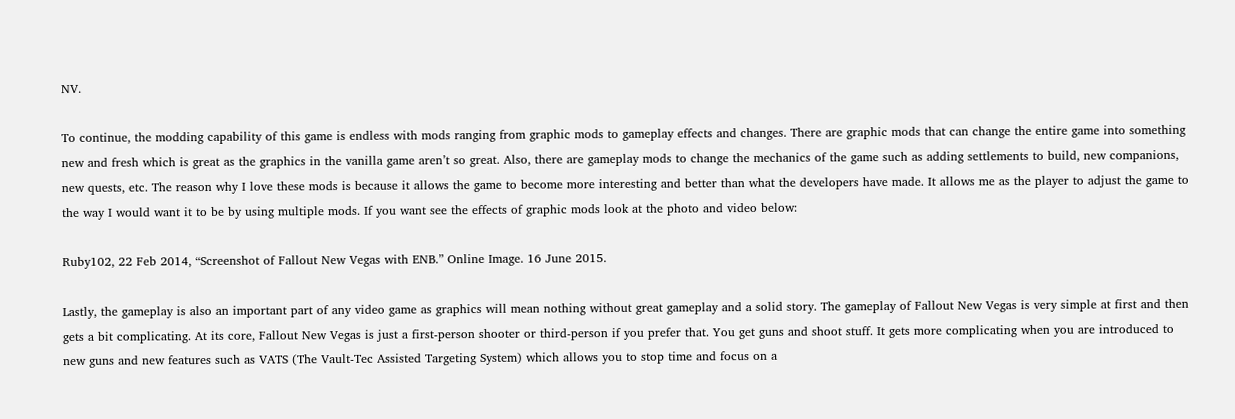NV.

To continue, the modding capability of this game is endless with mods ranging from graphic mods to gameplay effects and changes. There are graphic mods that can change the entire game into something new and fresh which is great as the graphics in the vanilla game aren’t so great. Also, there are gameplay mods to change the mechanics of the game such as adding settlements to build, new companions, new quests, etc. The reason why I love these mods is because it allows the game to become more interesting and better than what the developers have made. It allows me as the player to adjust the game to the way I would want it to be by using multiple mods. If you want see the effects of graphic mods look at the photo and video below:

Ruby102, 22 Feb 2014, “Screenshot of Fallout New Vegas with ENB.” Online Image. 16 June 2015.

Lastly, the gameplay is also an important part of any video game as graphics will mean nothing without great gameplay and a solid story. The gameplay of Fallout New Vegas is very simple at first and then gets a bit complicating. At its core, Fallout New Vegas is just a first-person shooter or third-person if you prefer that. You get guns and shoot stuff. It gets more complicating when you are introduced to new guns and new features such as VATS (The Vault-Tec Assisted Targeting System) which allows you to stop time and focus on a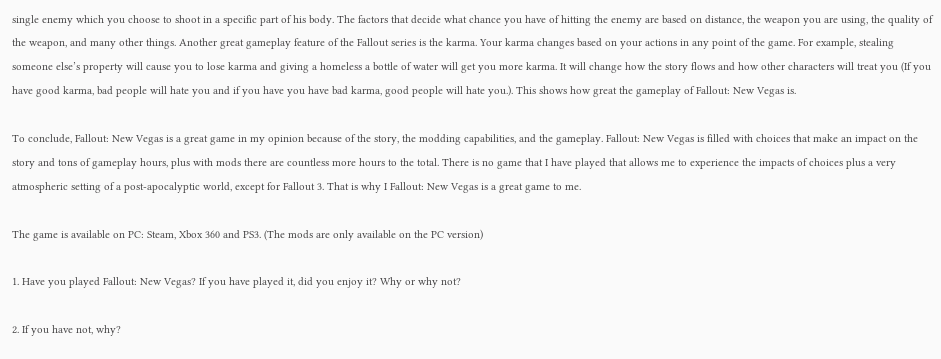single enemy which you choose to shoot in a specific part of his body. The factors that decide what chance you have of hitting the enemy are based on distance, the weapon you are using, the quality of the weapon, and many other things. Another great gameplay feature of the Fallout series is the karma. Your karma changes based on your actions in any point of the game. For example, stealing someone else’s property will cause you to lose karma and giving a homeless a bottle of water will get you more karma. It will change how the story flows and how other characters will treat you (If you have good karma, bad people will hate you and if you have you have bad karma, good people will hate you.). This shows how great the gameplay of Fallout: New Vegas is.

To conclude, Fallout: New Vegas is a great game in my opinion because of the story, the modding capabilities, and the gameplay. Fallout: New Vegas is filled with choices that make an impact on the story and tons of gameplay hours, plus with mods there are countless more hours to the total. There is no game that I have played that allows me to experience the impacts of choices plus a very atmospheric setting of a post-apocalyptic world, except for Fallout 3. That is why I Fallout: New Vegas is a great game to me.

The game is available on PC: Steam, Xbox 360 and PS3. (The mods are only available on the PC version)

1. Have you played Fallout: New Vegas? If you have played it, did you enjoy it? Why or why not?

2. If you have not, why?